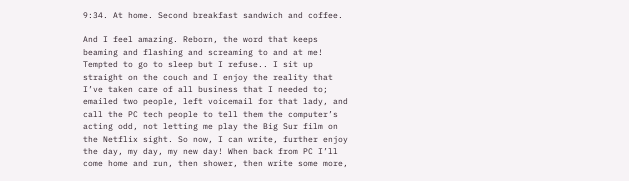9:34. At home. Second breakfast sandwich and coffee.

And I feel amazing. Reborn, the word that keeps beaming and flashing and screaming to and at me! Tempted to go to sleep but I refuse.. I sit up straight on the couch and I enjoy the reality that I’ve taken care of all business that I needed to; emailed two people, left voicemail for that lady, and call the PC tech people to tell them the computer’s acting odd, not letting me play the Big Sur film on the Netflix sight. So now, I can write, further enjoy the day, my day, my new day! When back from PC I’ll come home and run, then shower, then write some more,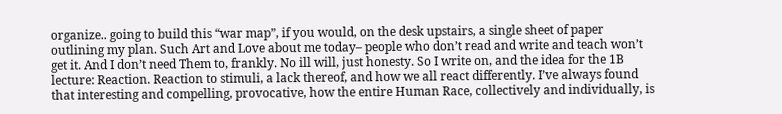organize.. going to build this “war map”, if you would, on the desk upstairs, a single sheet of paper outlining my plan. Such Art and Love about me today– people who don’t read and write and teach won’t get it. And I don’t need Them to, frankly. No ill will, just honesty. So I write on, and the idea for the 1B lecture: Reaction. Reaction to stimuli, a lack thereof, and how we all react differently. I’ve always found that interesting and compelling, provocative, how the entire Human Race, collectively and individually, is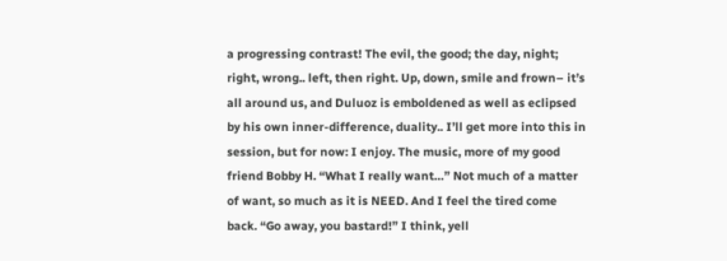a progressing contrast! The evil, the good; the day, night; right, wrong.. left, then right. Up, down, smile and frown– it’s all around us, and Duluoz is emboldened as well as eclipsed by his own inner-difference, duality.. I’ll get more into this in session, but for now: I enjoy. The music, more of my good friend Bobby H. “What I really want…” Not much of a matter of want, so much as it is NEED. And I feel the tired come back. “Go away, you bastard!” I think, yell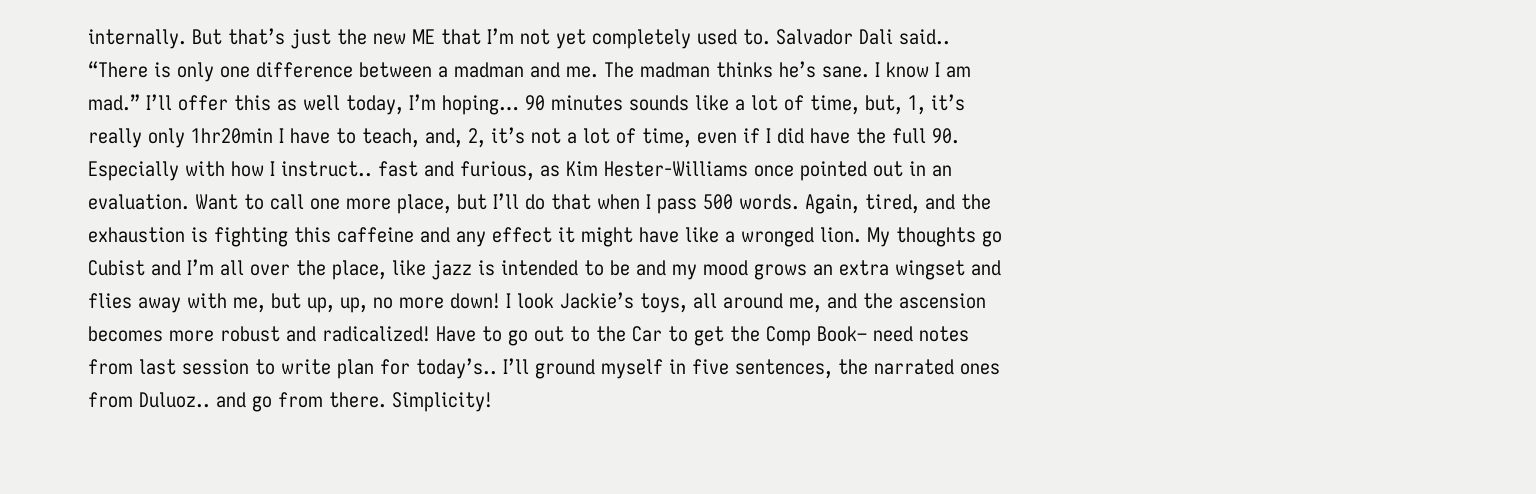internally. But that’s just the new ME that I’m not yet completely used to. Salvador Dali said.. “There is only one difference between a madman and me. The madman thinks he’s sane. I know I am mad.” I’ll offer this as well today, I’m hoping… 90 minutes sounds like a lot of time, but, 1, it’s really only 1hr20min I have to teach, and, 2, it’s not a lot of time, even if I did have the full 90. Especially with how I instruct.. fast and furious, as Kim Hester-Williams once pointed out in an evaluation. Want to call one more place, but I’ll do that when I pass 500 words. Again, tired, and the exhaustion is fighting this caffeine and any effect it might have like a wronged lion. My thoughts go Cubist and I’m all over the place, like jazz is intended to be and my mood grows an extra wingset and flies away with me, but up, up, no more down! I look Jackie’s toys, all around me, and the ascension becomes more robust and radicalized! Have to go out to the Car to get the Comp Book– need notes from last session to write plan for today’s.. I’ll ground myself in five sentences, the narrated ones from Duluoz.. and go from there. Simplicity!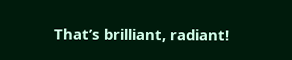That’s brilliant, radiant!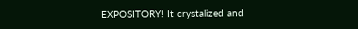EXPOSITORY! It crystalized and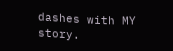dashes with MY story.